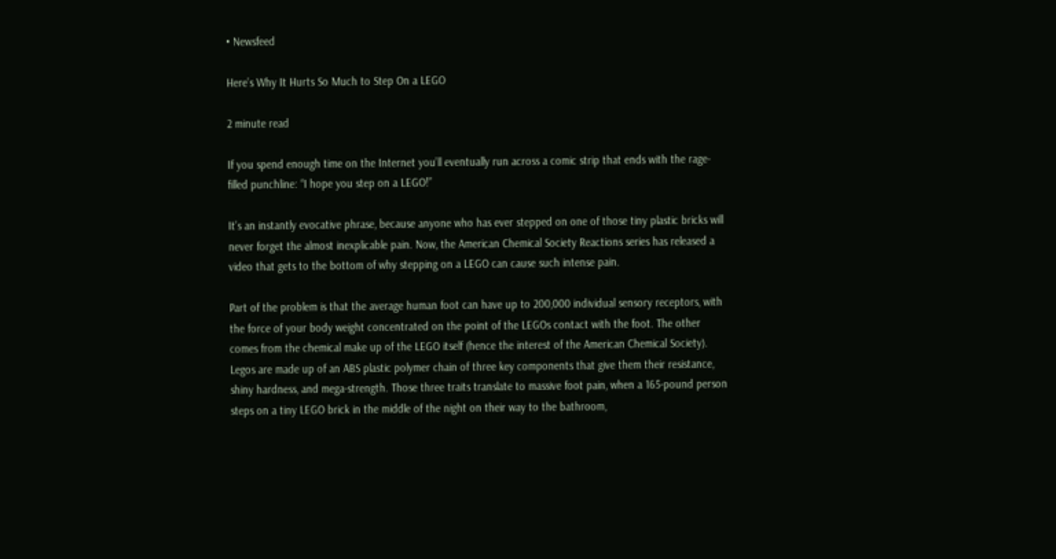• Newsfeed

Here’s Why It Hurts So Much to Step On a LEGO

2 minute read

If you spend enough time on the Internet you’ll eventually run across a comic strip that ends with the rage-filled punchline: “I hope you step on a LEGO!”

It’s an instantly evocative phrase, because anyone who has ever stepped on one of those tiny plastic bricks will never forget the almost inexplicable pain. Now, the American Chemical Society Reactions series has released a video that gets to the bottom of why stepping on a LEGO can cause such intense pain.

Part of the problem is that the average human foot can have up to 200,000 individual sensory receptors, with the force of your body weight concentrated on the point of the LEGOs contact with the foot. The other comes from the chemical make up of the LEGO itself (hence the interest of the American Chemical Society). Legos are made up of an ABS plastic polymer chain of three key components that give them their resistance, shiny hardness, and mega-strength. Those three traits translate to massive foot pain, when a 165-pound person steps on a tiny LEGO brick in the middle of the night on their way to the bathroom,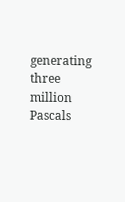generating three million Pascals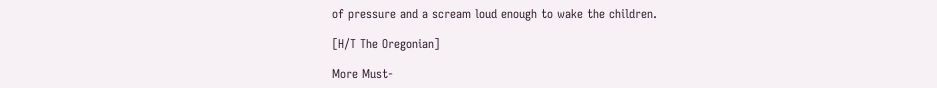of pressure and a scream loud enough to wake the children.

[H/T The Oregonian]

More Must-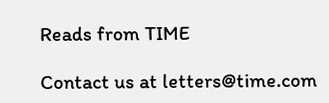Reads from TIME

Contact us at letters@time.com